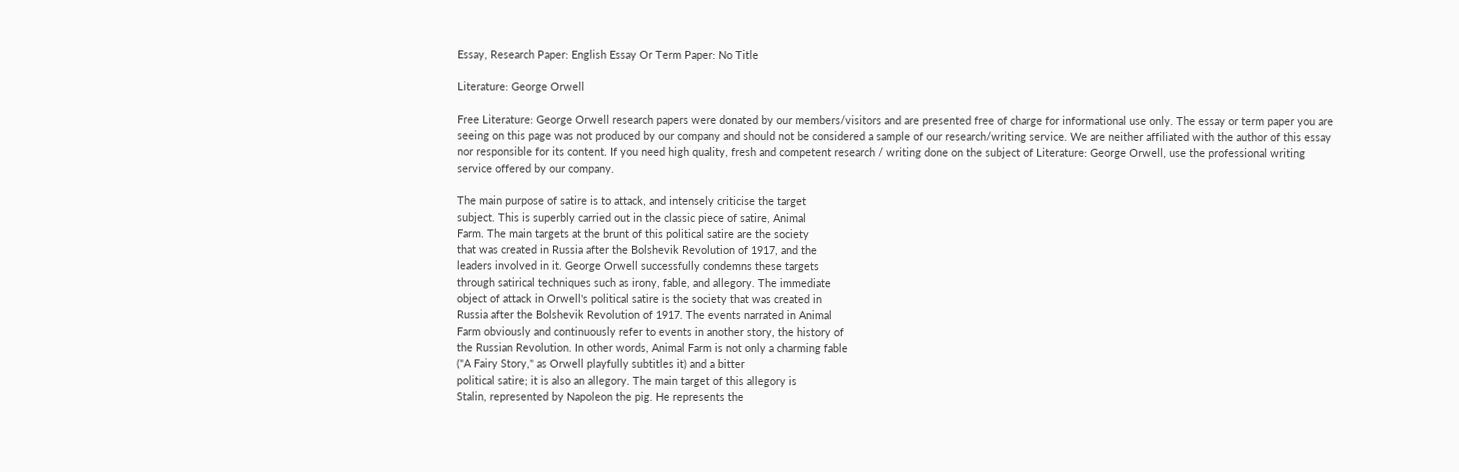Essay, Research Paper: English Essay Or Term Paper: No Title

Literature: George Orwell

Free Literature: George Orwell research papers were donated by our members/visitors and are presented free of charge for informational use only. The essay or term paper you are seeing on this page was not produced by our company and should not be considered a sample of our research/writing service. We are neither affiliated with the author of this essay nor responsible for its content. If you need high quality, fresh and competent research / writing done on the subject of Literature: George Orwell, use the professional writing service offered by our company.

The main purpose of satire is to attack, and intensely criticise the target
subject. This is superbly carried out in the classic piece of satire, Animal
Farm. The main targets at the brunt of this political satire are the society
that was created in Russia after the Bolshevik Revolution of 1917, and the
leaders involved in it. George Orwell successfully condemns these targets
through satirical techniques such as irony, fable, and allegory. The immediate
object of attack in Orwell's political satire is the society that was created in
Russia after the Bolshevik Revolution of 1917. The events narrated in Animal
Farm obviously and continuously refer to events in another story, the history of
the Russian Revolution. In other words, Animal Farm is not only a charming fable
("A Fairy Story," as Orwell playfully subtitles it) and a bitter
political satire; it is also an allegory. The main target of this allegory is
Stalin, represented by Napoleon the pig. He represents the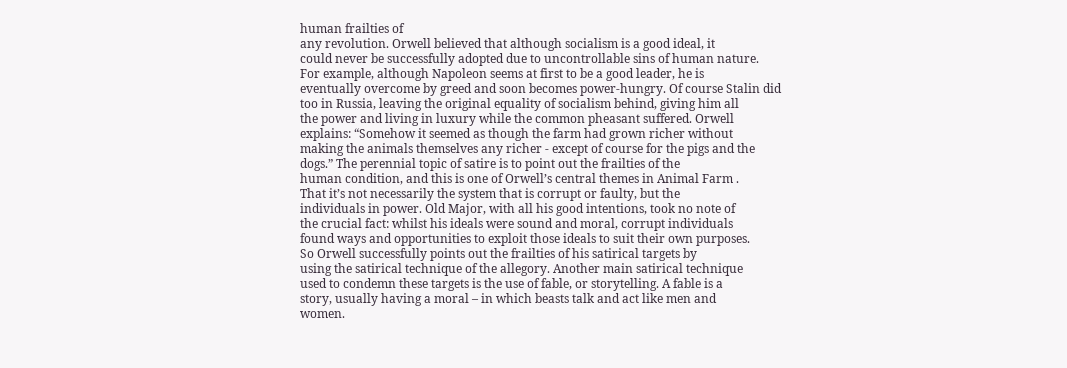human frailties of
any revolution. Orwell believed that although socialism is a good ideal, it
could never be successfully adopted due to uncontrollable sins of human nature.
For example, although Napoleon seems at first to be a good leader, he is
eventually overcome by greed and soon becomes power-hungry. Of course Stalin did
too in Russia, leaving the original equality of socialism behind, giving him all
the power and living in luxury while the common pheasant suffered. Orwell
explains: “Somehow it seemed as though the farm had grown richer without
making the animals themselves any richer - except of course for the pigs and the
dogs.” The perennial topic of satire is to point out the frailties of the
human condition, and this is one of Orwell’s central themes in Animal Farm .
That it’s not necessarily the system that is corrupt or faulty, but the
individuals in power. Old Major, with all his good intentions, took no note of
the crucial fact: whilst his ideals were sound and moral, corrupt individuals
found ways and opportunities to exploit those ideals to suit their own purposes.
So Orwell successfully points out the frailties of his satirical targets by
using the satirical technique of the allegory. Another main satirical technique
used to condemn these targets is the use of fable, or storytelling. A fable is a
story, usually having a moral – in which beasts talk and act like men and
women.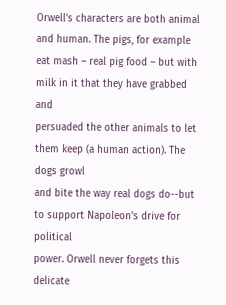Orwell’s characters are both animal and human. The pigs, for example
eat mash – real pig food – but with milk in it that they have grabbed and
persuaded the other animals to let them keep (a human action). The dogs growl
and bite the way real dogs do--but to support Napoleon's drive for political
power. Orwell never forgets this delicate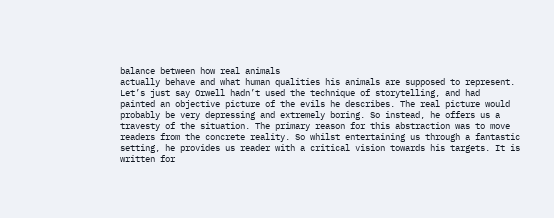balance between how real animals
actually behave and what human qualities his animals are supposed to represent.
Let’s just say Orwell hadn’t used the technique of storytelling, and had
painted an objective picture of the evils he describes. The real picture would
probably be very depressing and extremely boring. So instead, he offers us a
travesty of the situation. The primary reason for this abstraction was to move
readers from the concrete reality. So whilst entertaining us through a fantastic
setting, he provides us reader with a critical vision towards his targets. It is
written for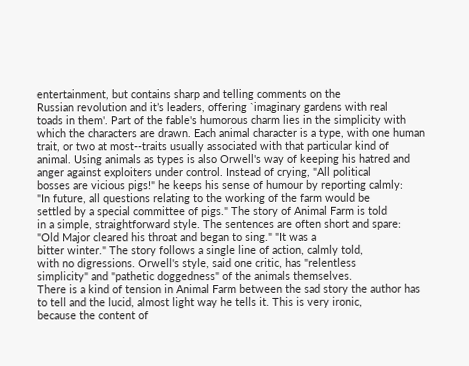entertainment, but contains sharp and telling comments on the
Russian revolution and it’s leaders, offering `imaginary gardens with real
toads in them'. Part of the fable's humorous charm lies in the simplicity with
which the characters are drawn. Each animal character is a type, with one human
trait, or two at most--traits usually associated with that particular kind of
animal. Using animals as types is also Orwell's way of keeping his hatred and
anger against exploiters under control. Instead of crying, "All political
bosses are vicious pigs!" he keeps his sense of humour by reporting calmly:
"In future, all questions relating to the working of the farm would be
settled by a special committee of pigs." The story of Animal Farm is told
in a simple, straightforward style. The sentences are often short and spare:
"Old Major cleared his throat and began to sing." "It was a
bitter winter." The story follows a single line of action, calmly told,
with no digressions. Orwell's style, said one critic, has "relentless
simplicity" and "pathetic doggedness" of the animals themselves.
There is a kind of tension in Animal Farm between the sad story the author has
to tell and the lucid, almost light way he tells it. This is very ironic,
because the content of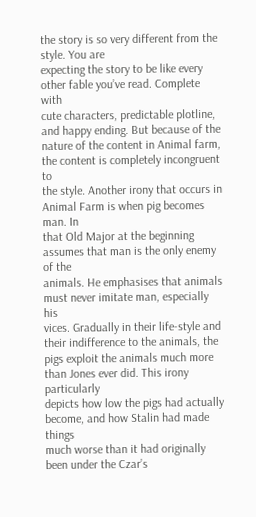the story is so very different from the style. You are
expecting the story to be like every other fable you’ve read. Complete with
cute characters, predictable plotline, and happy ending. But because of the
nature of the content in Animal farm, the content is completely incongruent to
the style. Another irony that occurs in Animal Farm is when pig becomes man. In
that Old Major at the beginning assumes that man is the only enemy of the
animals. He emphasises that animals must never imitate man, especially his
vices. Gradually in their life-style and their indifference to the animals, the
pigs exploit the animals much more than Jones ever did. This irony particularly
depicts how low the pigs had actually become, and how Stalin had made things
much worse than it had originally been under the Czar’s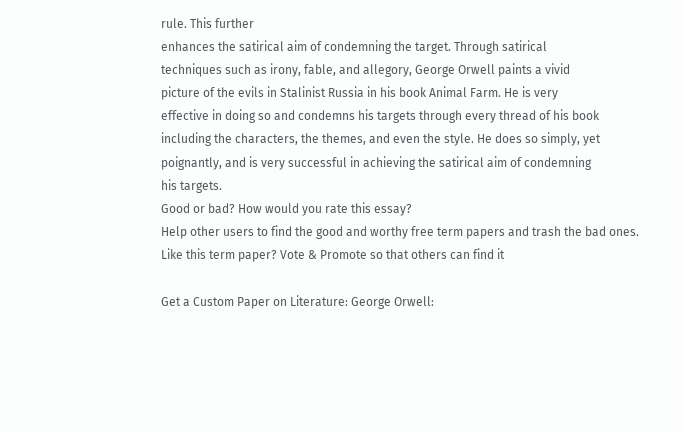rule. This further
enhances the satirical aim of condemning the target. Through satirical
techniques such as irony, fable, and allegory, George Orwell paints a vivid
picture of the evils in Stalinist Russia in his book Animal Farm. He is very
effective in doing so and condemns his targets through every thread of his book
including the characters, the themes, and even the style. He does so simply, yet
poignantly, and is very successful in achieving the satirical aim of condemning
his targets.
Good or bad? How would you rate this essay?
Help other users to find the good and worthy free term papers and trash the bad ones.
Like this term paper? Vote & Promote so that others can find it

Get a Custom Paper on Literature: George Orwell: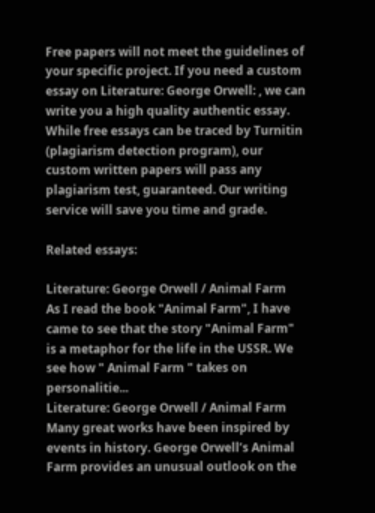Free papers will not meet the guidelines of your specific project. If you need a custom essay on Literature: George Orwell: , we can write you a high quality authentic essay. While free essays can be traced by Turnitin (plagiarism detection program), our custom written papers will pass any plagiarism test, guaranteed. Our writing service will save you time and grade.

Related essays:

Literature: George Orwell / Animal Farm
As I read the book "Animal Farm", I have came to see that the story "Animal Farm" is a metaphor for the life in the USSR. We see how " Animal Farm " takes on personalitie...
Literature: George Orwell / Animal Farm
Many great works have been inspired by events in history. George Orwell’s Animal Farm provides an unusual outlook on the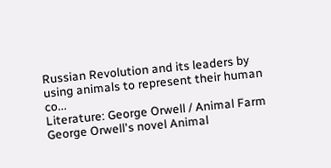Russian Revolution and its leaders by using animals to represent their human co...
Literature: George Orwell / Animal Farm
George Orwell's novel Animal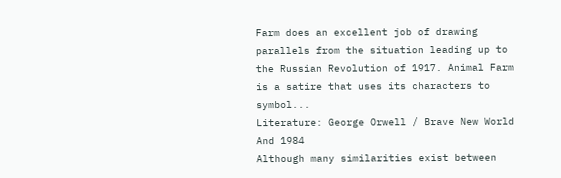Farm does an excellent job of drawing parallels from the situation leading up to the Russian Revolution of 1917. Animal Farm is a satire that uses its characters to symbol...
Literature: George Orwell / Brave New World And 1984
Although many similarities exist between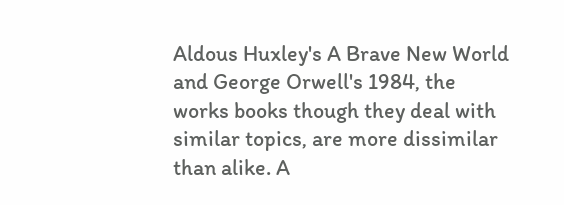Aldous Huxley's A Brave New World and George Orwell's 1984, the works books though they deal with similar topics, are more dissimilar than alike. A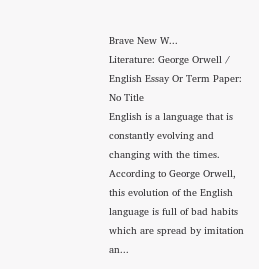Brave New W...
Literature: George Orwell / English Essay Or Term Paper: No Title
English is a language that is constantly evolving and changing with the times. According to George Orwell, this evolution of the English language is full of bad habits which are spread by imitation an...